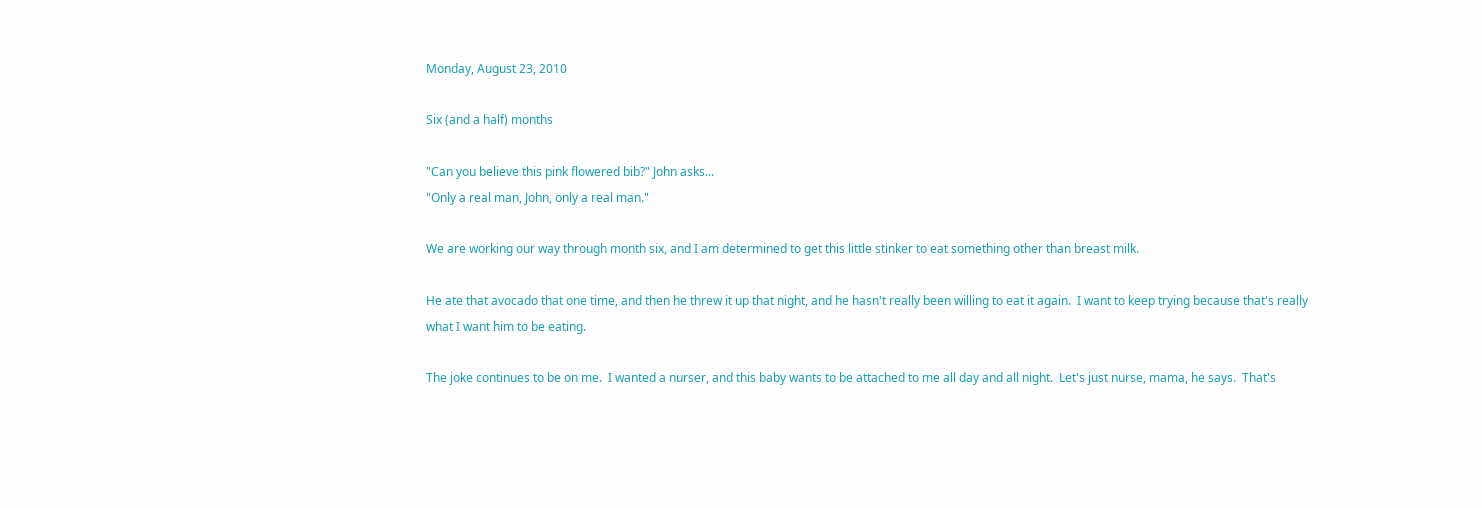Monday, August 23, 2010

Six (and a half) months

"Can you believe this pink flowered bib?" John asks...
"Only a real man, John, only a real man."

We are working our way through month six, and I am determined to get this little stinker to eat something other than breast milk.

He ate that avocado that one time, and then he threw it up that night, and he hasn't really been willing to eat it again.  I want to keep trying because that's really what I want him to be eating.

The joke continues to be on me.  I wanted a nurser, and this baby wants to be attached to me all day and all night.  Let's just nurse, mama, he says.  That's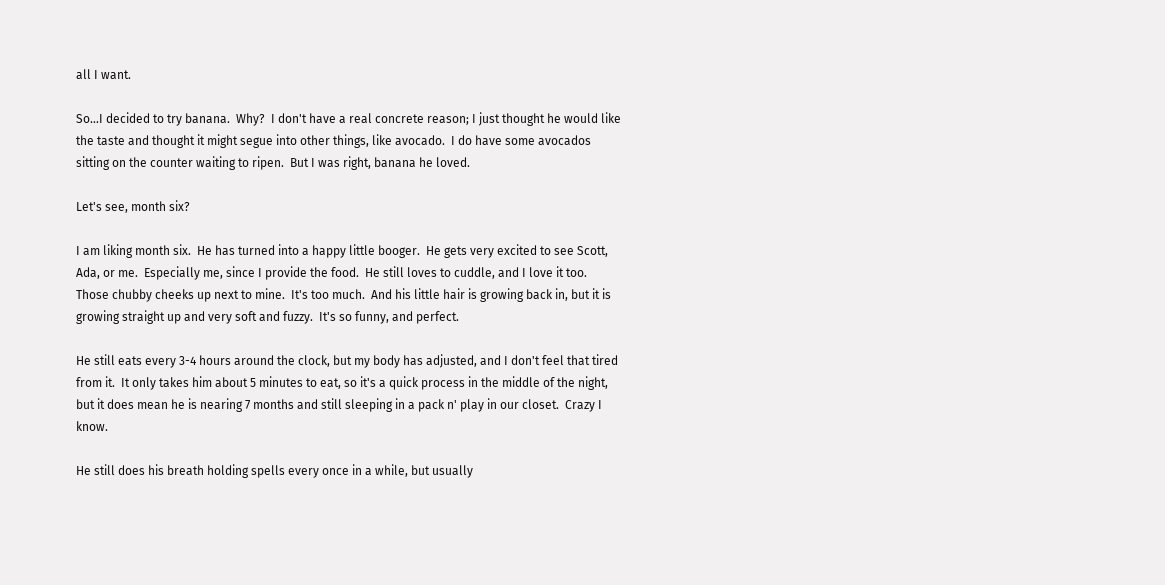all I want.

So...I decided to try banana.  Why?  I don't have a real concrete reason; I just thought he would like the taste and thought it might segue into other things, like avocado.  I do have some avocados sitting on the counter waiting to ripen.  But I was right, banana he loved.

Let's see, month six?

I am liking month six.  He has turned into a happy little booger.  He gets very excited to see Scott, Ada, or me.  Especially me, since I provide the food.  He still loves to cuddle, and I love it too.  Those chubby cheeks up next to mine.  It's too much.  And his little hair is growing back in, but it is growing straight up and very soft and fuzzy.  It's so funny, and perfect.

He still eats every 3-4 hours around the clock, but my body has adjusted, and I don't feel that tired from it.  It only takes him about 5 minutes to eat, so it's a quick process in the middle of the night, but it does mean he is nearing 7 months and still sleeping in a pack n' play in our closet.  Crazy I know.

He still does his breath holding spells every once in a while, but usually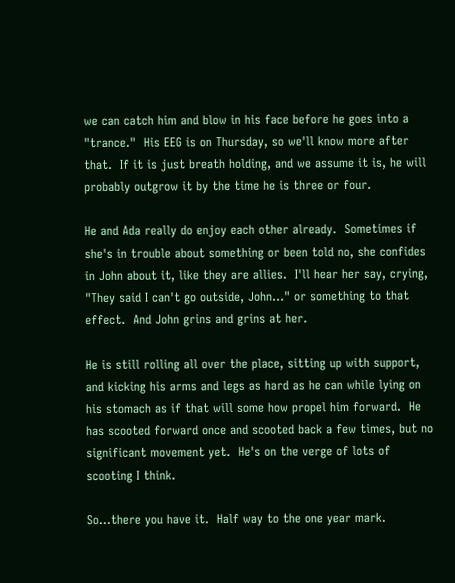we can catch him and blow in his face before he goes into a "trance."  His EEG is on Thursday, so we'll know more after that.  If it is just breath holding, and we assume it is, he will probably outgrow it by the time he is three or four.

He and Ada really do enjoy each other already.  Sometimes if she's in trouble about something or been told no, she confides in John about it, like they are allies.  I'll hear her say, crying, "They said I can't go outside, John..." or something to that effect.  And John grins and grins at her.

He is still rolling all over the place, sitting up with support, and kicking his arms and legs as hard as he can while lying on his stomach as if that will some how propel him forward.  He has scooted forward once and scooted back a few times, but no significant movement yet.  He's on the verge of lots of scooting I think.

So...there you have it.  Half way to the one year mark.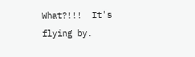What?!!!  It's flying by.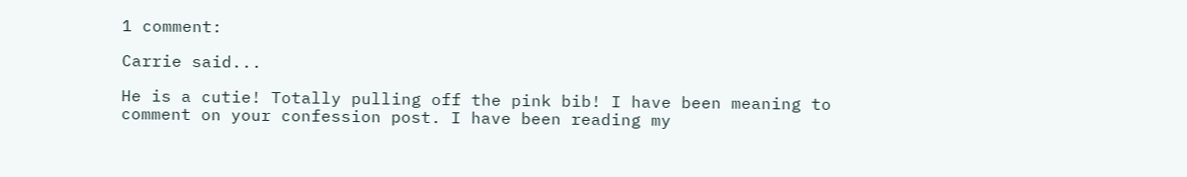1 comment:

Carrie said...

He is a cutie! Totally pulling off the pink bib! I have been meaning to comment on your confession post. I have been reading my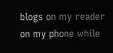blogs on my reader on my phone while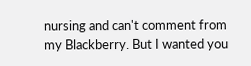nursing and can't comment from my Blackberry. But I wanted you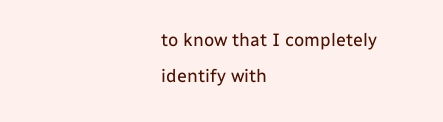to know that I completely identify with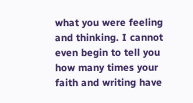what you were feeling and thinking. I cannot even begin to tell you how many times your faith and writing have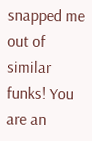snapped me out of similar funks! You are an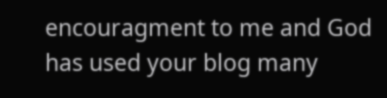encouragment to me and God has used your blog many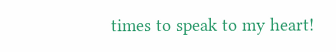times to speak to my heart!